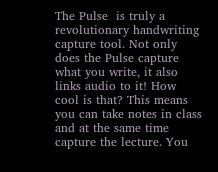The Pulse  is truly a revolutionary handwriting capture tool. Not only does the Pulse capture what you write, it also links audio to it! How cool is that? This means you can take notes in class and at the same time capture the lecture. You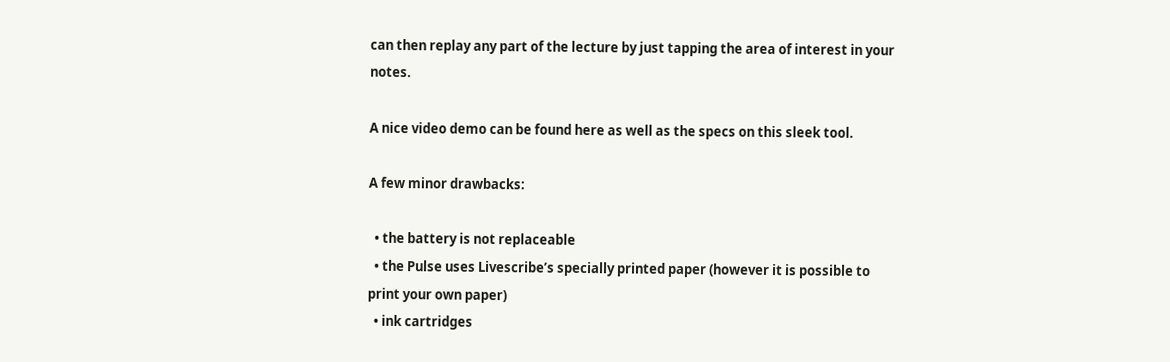can then replay any part of the lecture by just tapping the area of interest in your notes.

A nice video demo can be found here as well as the specs on this sleek tool.

A few minor drawbacks:

  • the battery is not replaceable
  • the Pulse uses Livescribe’s specially printed paper (however it is possible to print your own paper)
  • ink cartridges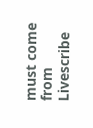must come from Livescribe